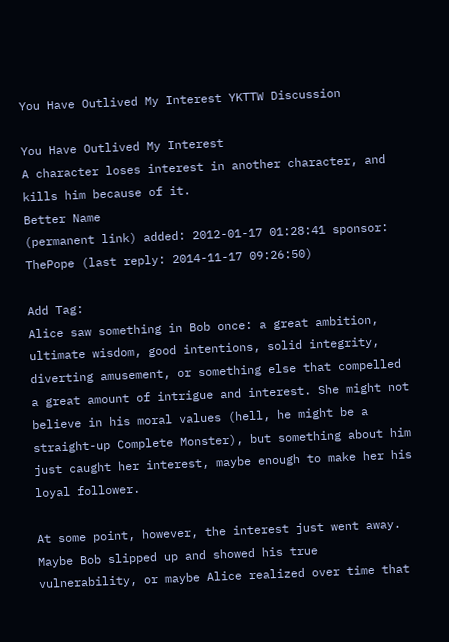You Have Outlived My Interest YKTTW Discussion

You Have Outlived My Interest
A character loses interest in another character, and kills him because of it.
Better Name
(permanent link) added: 2012-01-17 01:28:41 sponsor: ThePope (last reply: 2014-11-17 09:26:50)

Add Tag:
Alice saw something in Bob once: a great ambition, ultimate wisdom, good intentions, solid integrity, diverting amusement, or something else that compelled a great amount of intrigue and interest. She might not believe in his moral values (hell, he might be a straight-up Complete Monster), but something about him just caught her interest, maybe enough to make her his loyal follower.

At some point, however, the interest just went away. Maybe Bob slipped up and showed his true vulnerability, or maybe Alice realized over time that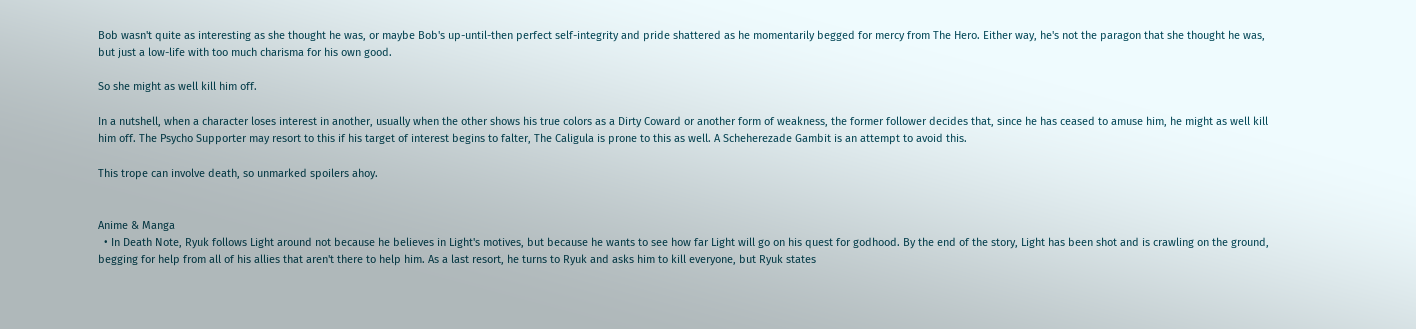Bob wasn't quite as interesting as she thought he was, or maybe Bob's up-until-then perfect self-integrity and pride shattered as he momentarily begged for mercy from The Hero. Either way, he's not the paragon that she thought he was, but just a low-life with too much charisma for his own good.

So she might as well kill him off.

In a nutshell, when a character loses interest in another, usually when the other shows his true colors as a Dirty Coward or another form of weakness, the former follower decides that, since he has ceased to amuse him, he might as well kill him off. The Psycho Supporter may resort to this if his target of interest begins to falter, The Caligula is prone to this as well. A Scheherezade Gambit is an attempt to avoid this.

This trope can involve death, so unmarked spoilers ahoy.


Anime & Manga
  • In Death Note, Ryuk follows Light around not because he believes in Light's motives, but because he wants to see how far Light will go on his quest for godhood. By the end of the story, Light has been shot and is crawling on the ground, begging for help from all of his allies that aren't there to help him. As a last resort, he turns to Ryuk and asks him to kill everyone, but Ryuk states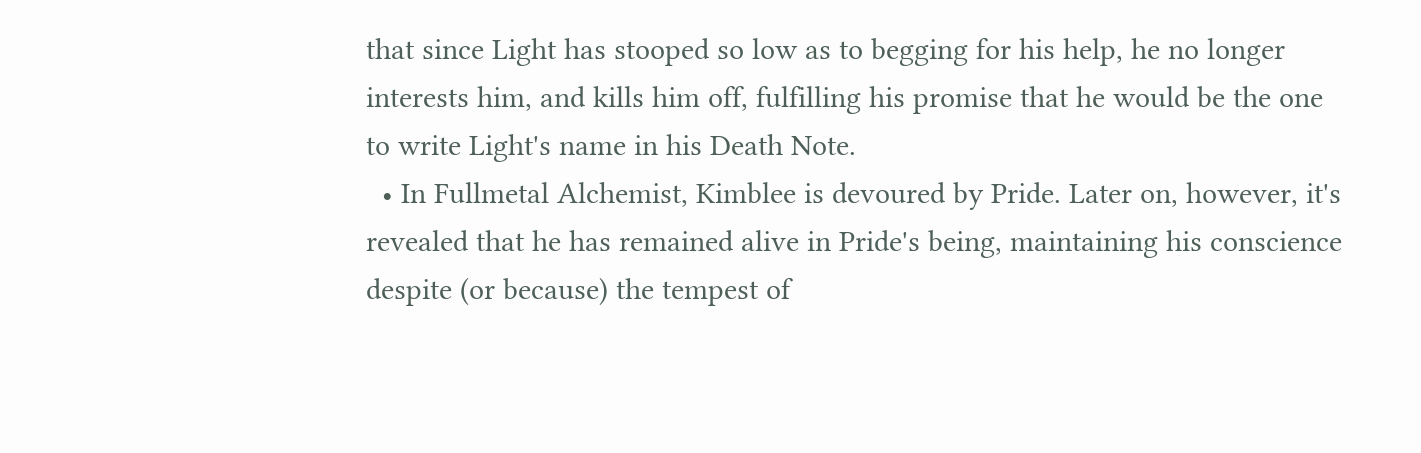that since Light has stooped so low as to begging for his help, he no longer interests him, and kills him off, fulfilling his promise that he would be the one to write Light's name in his Death Note.
  • In Fullmetal Alchemist, Kimblee is devoured by Pride. Later on, however, it's revealed that he has remained alive in Pride's being, maintaining his conscience despite (or because) the tempest of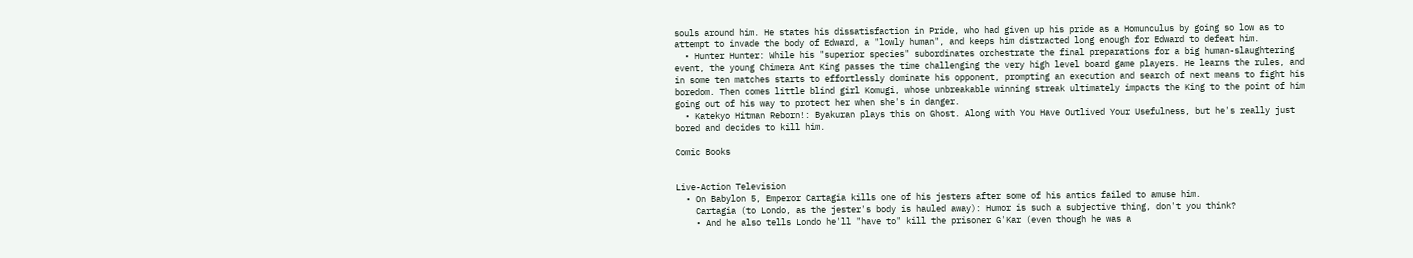souls around him. He states his dissatisfaction in Pride, who had given up his pride as a Homunculus by going so low as to attempt to invade the body of Edward, a "lowly human", and keeps him distracted long enough for Edward to defeat him.
  • Hunter Hunter: While his "superior species" subordinates orchestrate the final preparations for a big human-slaughtering event, the young Chimera Ant King passes the time challenging the very high level board game players. He learns the rules, and in some ten matches starts to effortlessly dominate his opponent, prompting an execution and search of next means to fight his boredom. Then comes little blind girl Komugi, whose unbreakable winning streak ultimately impacts the King to the point of him going out of his way to protect her when she's in danger.
  • Katekyo Hitman Reborn!: Byakuran plays this on Ghost. Along with You Have Outlived Your Usefulness, but he's really just bored and decides to kill him.

Comic Books


Live-Action Television
  • On Babylon 5, Emperor Cartagia kills one of his jesters after some of his antics failed to amuse him.
    Cartagia (to Londo, as the jester's body is hauled away): Humor is such a subjective thing, don't you think?
    • And he also tells Londo he'll "have to" kill the prisoner G'Kar (even though he was a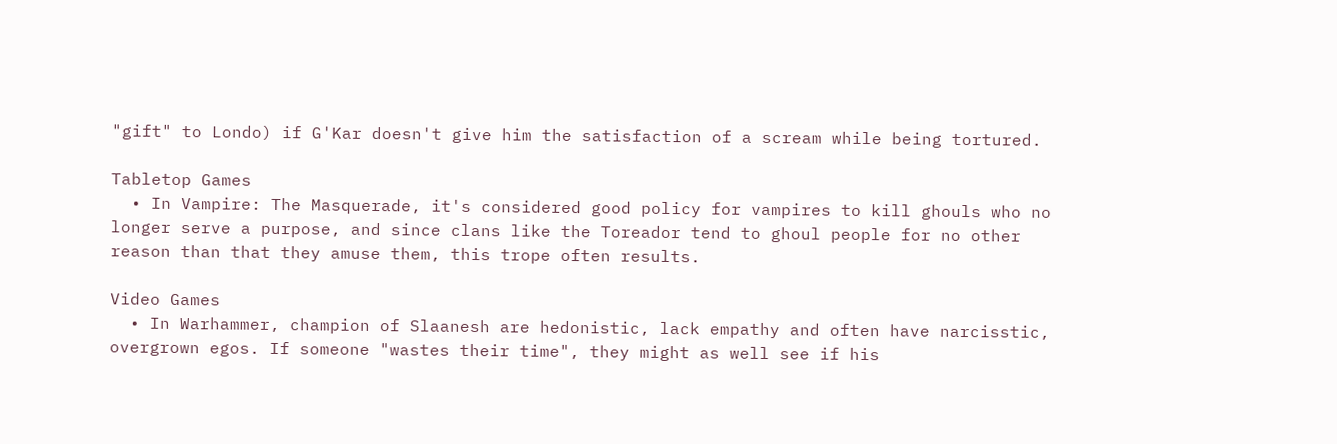"gift" to Londo) if G'Kar doesn't give him the satisfaction of a scream while being tortured.

Tabletop Games
  • In Vampire: The Masquerade, it's considered good policy for vampires to kill ghouls who no longer serve a purpose, and since clans like the Toreador tend to ghoul people for no other reason than that they amuse them, this trope often results.

Video Games
  • In Warhammer, champion of Slaanesh are hedonistic, lack empathy and often have narcisstic, overgrown egos. If someone "wastes their time", they might as well see if his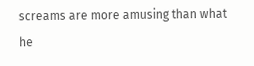screams are more amusing than what he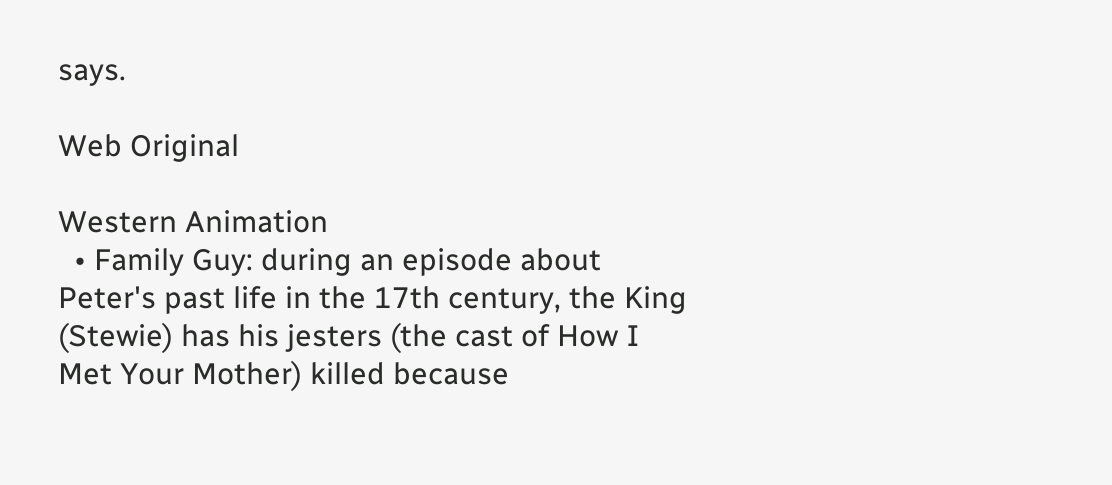says.

Web Original

Western Animation
  • Family Guy: during an episode about Peter's past life in the 17th century, the King (Stewie) has his jesters (the cast of How I Met Your Mother) killed because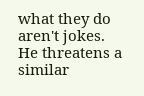what they do aren't jokes. He threatens a similar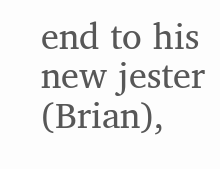end to his new jester (Brian),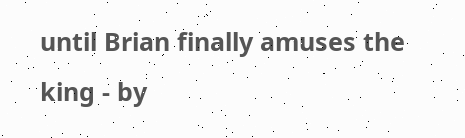until Brian finally amuses the king - by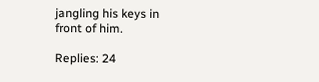jangling his keys in front of him.

Replies: 24